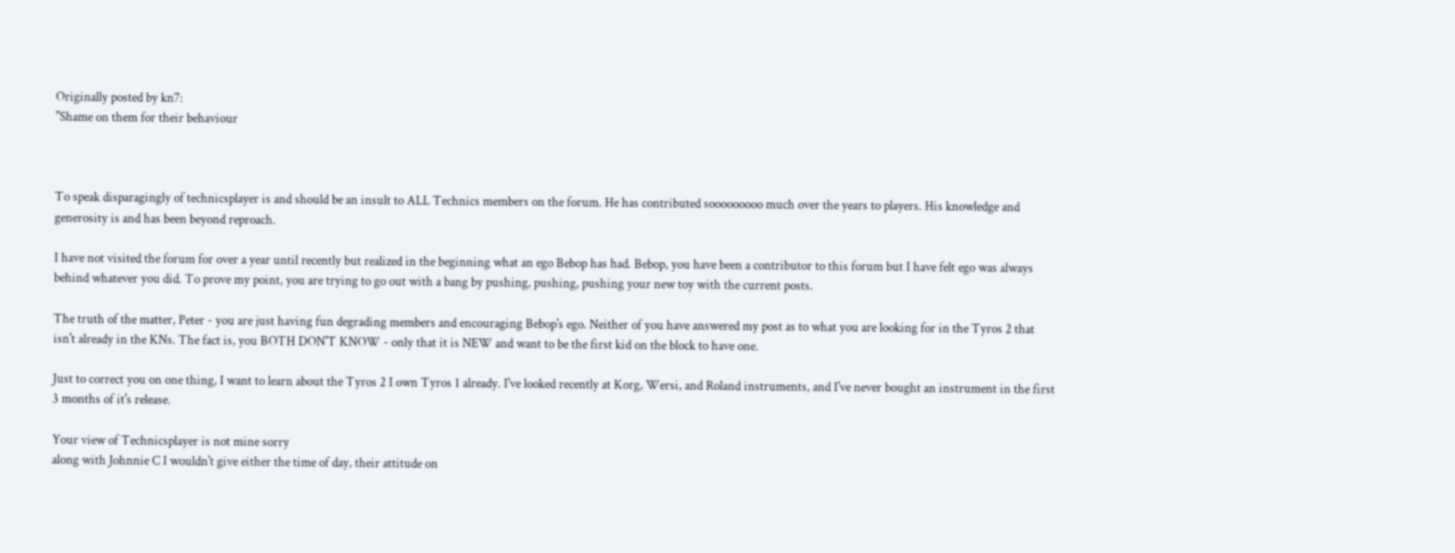Originally posted by kn7:
"Shame on them for their behaviour



To speak disparagingly of technicsplayer is and should be an insult to ALL Technics members on the forum. He has contributed sooooooooo much over the years to players. His knowledge and generosity is and has been beyond reproach.

I have not visited the forum for over a year until recently but realized in the beginning what an ego Bebop has had. Bebop, you have been a contributor to this forum but I have felt ego was always behind whatever you did. To prove my point, you are trying to go out with a bang by pushing, pushing, pushing your new toy with the current posts.

The truth of the matter, Peter - you are just having fun degrading members and encouraging Bebop's ego. Neither of you have answered my post as to what you are looking for in the Tyros 2 that isn't already in the KNs. The fact is, you BOTH DON'T KNOW - only that it is NEW and want to be the first kid on the block to have one.

Just to correct you on one thing, I want to learn about the Tyros 2 I own Tyros 1 already. I've looked recently at Korg, Wersi, and Roland instruments, and I've never bought an instrument in the first 3 months of it's release.

Your view of Technicsplayer is not mine sorry
along with Johnnie C I wouldn't give either the time of day, their attitude on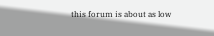this forum is about as low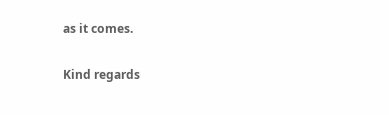as it comes.

Kind regards